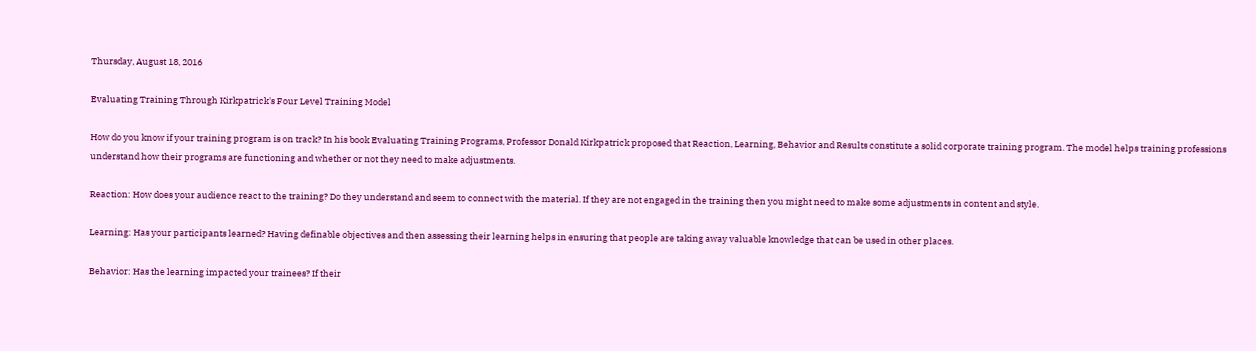Thursday, August 18, 2016

Evaluating Training Through Kirkpatrick's Four Level Training Model

How do you know if your training program is on track? In his book Evaluating Training Programs, Professor Donald Kirkpatrick proposed that Reaction, Learning, Behavior and Results constitute a solid corporate training program. The model helps training professions understand how their programs are functioning and whether or not they need to make adjustments.

Reaction: How does your audience react to the training? Do they understand and seem to connect with the material. If they are not engaged in the training then you might need to make some adjustments in content and style.

Learning: Has your participants learned? Having definable objectives and then assessing their learning helps in ensuring that people are taking away valuable knowledge that can be used in other places.

Behavior: Has the learning impacted your trainees? If their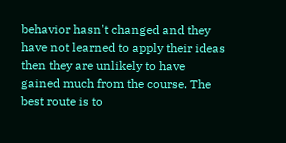behavior hasn't changed and they have not learned to apply their ideas then they are unlikely to have gained much from the course. The best route is to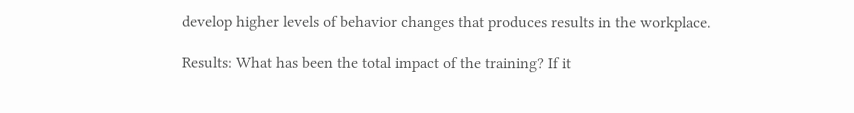develop higher levels of behavior changes that produces results in the workplace.

Results: What has been the total impact of the training? If it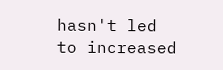hasn't led to increased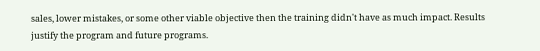sales, lower mistakes, or some other viable objective then the training didn't have as much impact. Results justify the program and future programs.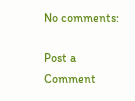No comments:

Post a Comment